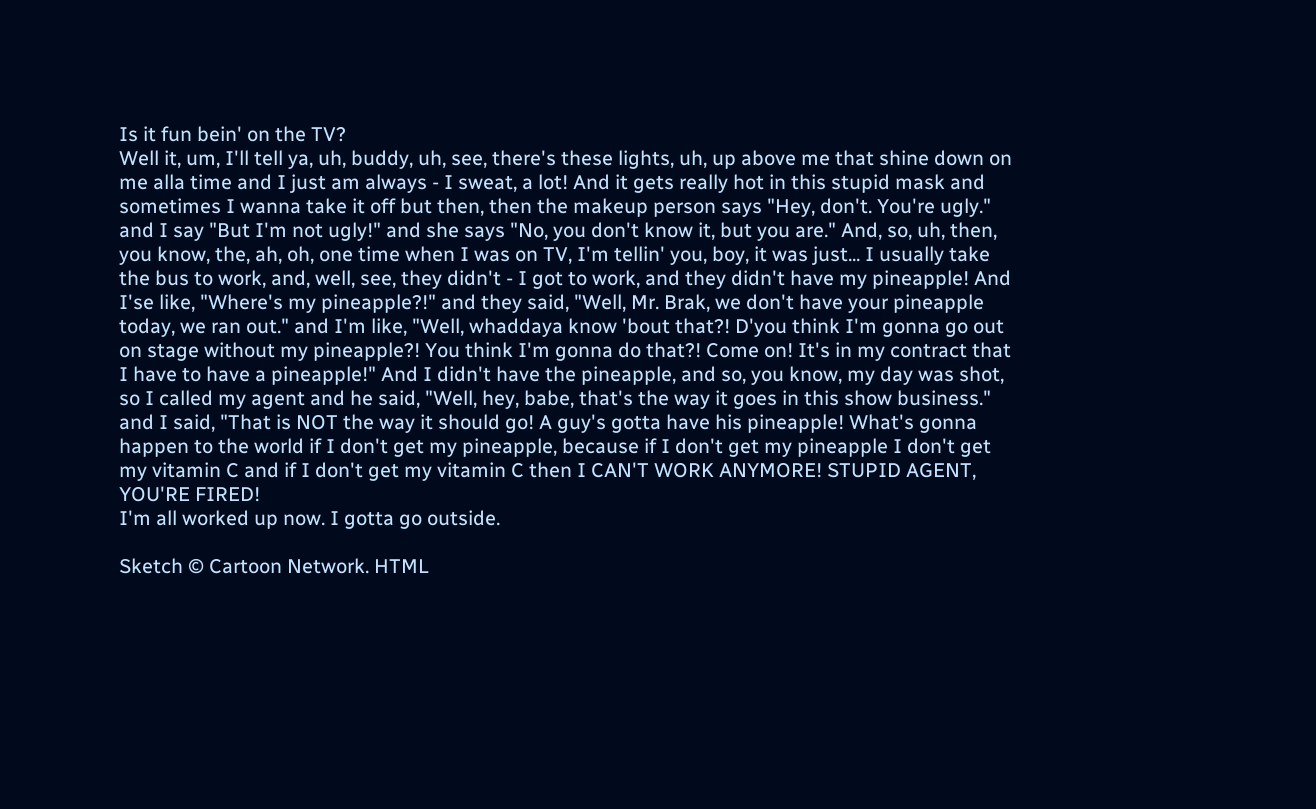Is it fun bein' on the TV?
Well it, um, I'll tell ya, uh, buddy, uh, see, there's these lights, uh, up above me that shine down on me alla time and I just am always - I sweat, a lot! And it gets really hot in this stupid mask and sometimes I wanna take it off but then, then the makeup person says "Hey, don't. You're ugly." and I say "But I'm not ugly!" and she says "No, you don't know it, but you are." And, so, uh, then, you know, the, ah, oh, one time when I was on TV, I'm tellin' you, boy, it was just... I usually take the bus to work, and, well, see, they didn't - I got to work, and they didn't have my pineapple! And I'se like, "Where's my pineapple?!" and they said, "Well, Mr. Brak, we don't have your pineapple today, we ran out." and I'm like, "Well, whaddaya know 'bout that?! D'you think I'm gonna go out on stage without my pineapple?! You think I'm gonna do that?! Come on! It's in my contract that I have to have a pineapple!" And I didn't have the pineapple, and so, you know, my day was shot, so I called my agent and he said, "Well, hey, babe, that's the way it goes in this show business." and I said, "That is NOT the way it should go! A guy's gotta have his pineapple! What's gonna happen to the world if I don't get my pineapple, because if I don't get my pineapple I don't get my vitamin C and if I don't get my vitamin C then I CAN'T WORK ANYMORE! STUPID AGENT, YOU'RE FIRED!
I'm all worked up now. I gotta go outside.

Sketch © Cartoon Network. HTML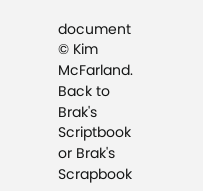document © Kim McFarland.
Back to Brak's Scriptbook or Brak's Scrapbook